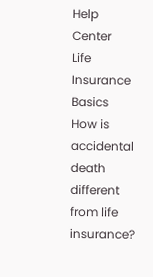Help Center
Life Insurance Basics
How is accidental death different from life insurance?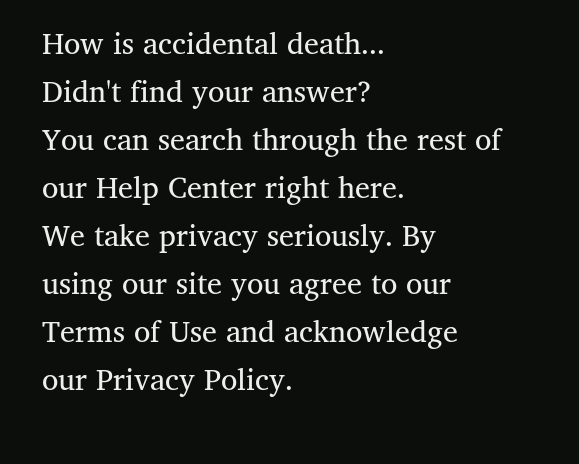How is accidental death...
Didn't find your answer?
You can search through the rest of our Help Center right here.
We take privacy seriously. By using our site you agree to our Terms of Use and acknowledge our Privacy Policy.